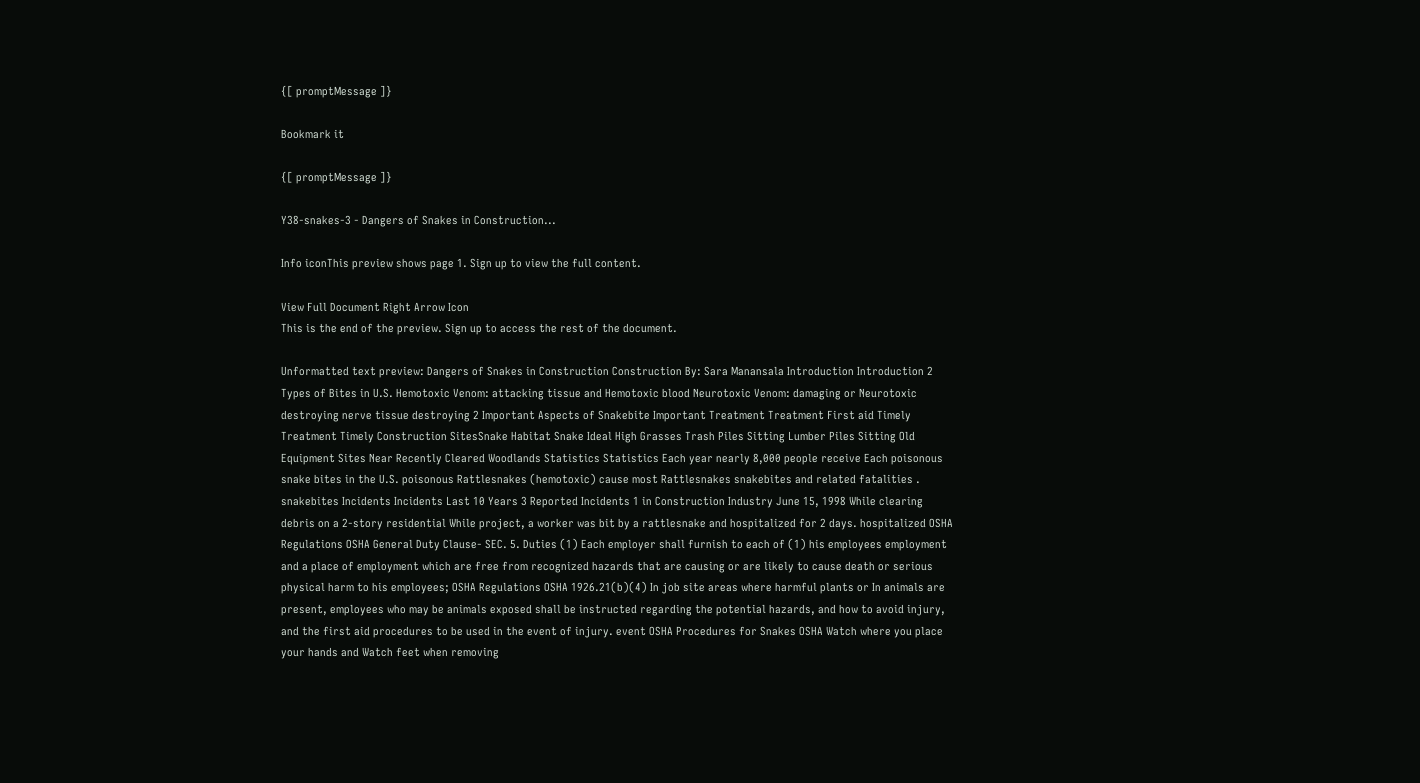{[ promptMessage ]}

Bookmark it

{[ promptMessage ]}

Y38-snakes-3 - Dangers of Snakes in Construction...

Info iconThis preview shows page 1. Sign up to view the full content.

View Full Document Right Arrow Icon
This is the end of the preview. Sign up to access the rest of the document.

Unformatted text preview: Dangers of Snakes in Construction Construction By: Sara Manansala Introduction Introduction 2 Types of Bites in U.S. Hemotoxic Venom: attacking tissue and Hemotoxic blood Neurotoxic Venom: damaging or Neurotoxic destroying nerve tissue destroying 2 Important Aspects of Snakebite Important Treatment Treatment First aid Timely Treatment Timely Construction SitesSnake Habitat Snake Ideal High Grasses Trash Piles Sitting Lumber Piles Sitting Old Equipment Sites Near Recently Cleared Woodlands Statistics Statistics Each year nearly 8,000 people receive Each poisonous snake bites in the U.S. poisonous Rattlesnakes (hemotoxic) cause most Rattlesnakes snakebites and related fatalities . snakebites Incidents Incidents Last 10 Years 3 Reported Incidents 1 in Construction Industry June 15, 1998 While clearing debris on a 2-story residential While project, a worker was bit by a rattlesnake and hospitalized for 2 days. hospitalized OSHA Regulations OSHA General Duty Clause- SEC. 5. Duties (1) Each employer shall furnish to each of (1) his employees employment and a place of employment which are free from recognized hazards that are causing or are likely to cause death or serious physical harm to his employees; OSHA Regulations OSHA 1926.21(b)(4) In job site areas where harmful plants or In animals are present, employees who may be animals exposed shall be instructed regarding the potential hazards, and how to avoid injury, and the first aid procedures to be used in the event of injury. event OSHA Procedures for Snakes OSHA Watch where you place your hands and Watch feet when removing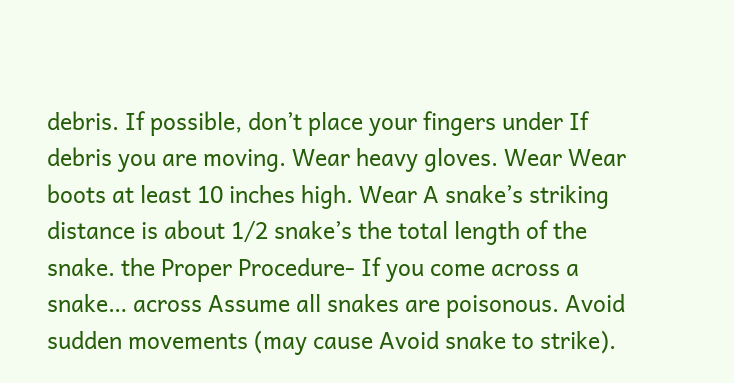debris. If possible, don’t place your fingers under If debris you are moving. Wear heavy gloves. Wear Wear boots at least 10 inches high. Wear A snake’s striking distance is about 1/2 snake’s the total length of the snake. the Proper Procedure- If you come across a snake… across Assume all snakes are poisonous. Avoid sudden movements (may cause Avoid snake to strike).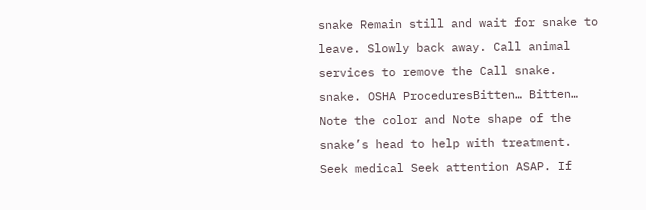snake Remain still and wait for snake to leave. Slowly back away. Call animal services to remove the Call snake. snake. OSHA ProceduresBitten… Bitten… Note the color and Note shape of the snake’s head to help with treatment. Seek medical Seek attention ASAP. If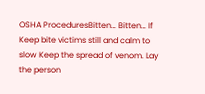OSHA ProceduresBitten… Bitten… If Keep bite victims still and calm to slow Keep the spread of venom. Lay the person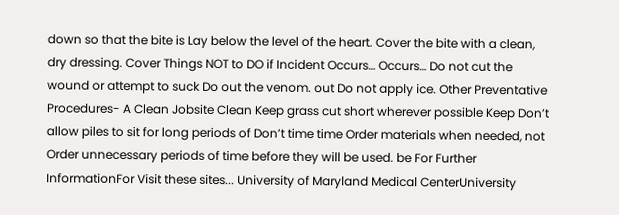down so that the bite is Lay below the level of the heart. Cover the bite with a clean, dry dressing. Cover Things NOT to DO if Incident Occurs… Occurs… Do not cut the wound or attempt to suck Do out the venom. out Do not apply ice. Other Preventative Procedures- A Clean Jobsite Clean Keep grass cut short wherever possible Keep Don’t allow piles to sit for long periods of Don’t time time Order materials when needed, not Order unnecessary periods of time before they will be used. be For Further InformationFor Visit these sites... University of Maryland Medical CenterUniversity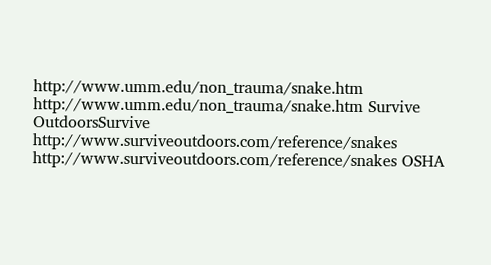http://www.umm.edu/non_trauma/snake.htm http://www.umm.edu/non_trauma/snake.htm Survive OutdoorsSurvive http://www.surviveoutdoors.com/reference/snakes http://www.surviveoutdoors.com/reference/snakes OSHA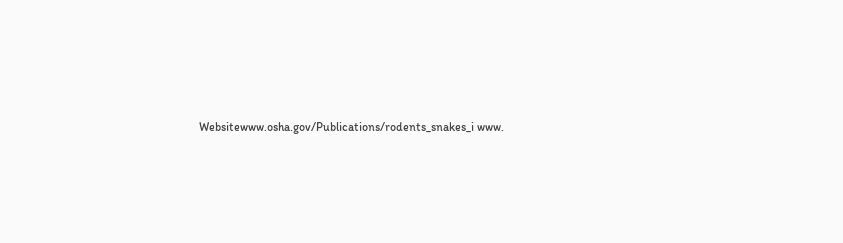Websitewww.osha.gov/Publications/rodents_snakes_i www.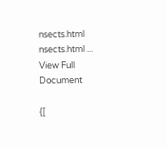nsects.html nsects.html ...
View Full Document

{[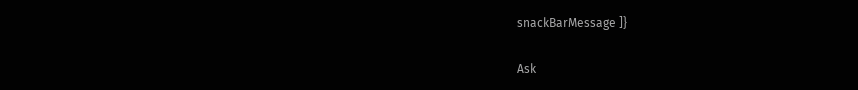snackBarMessage ]}

Ask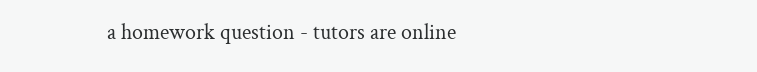a homework question - tutors are online